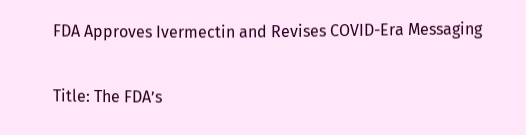FDA Approves Ivermectin and Revises COVID-Era Messaging

Title: The FDA’s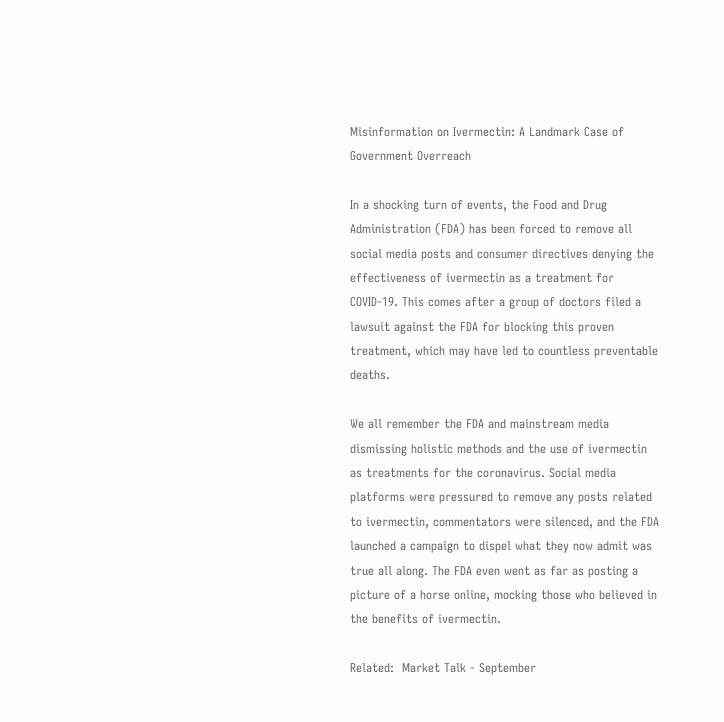Misinformation on Ivermectin: A Landmark Case of Government Overreach

In a shocking turn of events, the Food and Drug Administration (FDA) has been forced to remove all social media posts and consumer directives denying the effectiveness of ivermectin as a treatment for COVID-19. This comes after a group of doctors filed a lawsuit against the FDA for blocking this proven treatment, which may have led to countless preventable deaths.

We all remember the FDA and mainstream media dismissing holistic methods and the use of ivermectin as treatments for the coronavirus. Social media platforms were pressured to remove any posts related to ivermectin, commentators were silenced, and the FDA launched a campaign to dispel what they now admit was true all along. The FDA even went as far as posting a picture of a horse online, mocking those who believed in the benefits of ivermectin.

Related:  Market Talk - September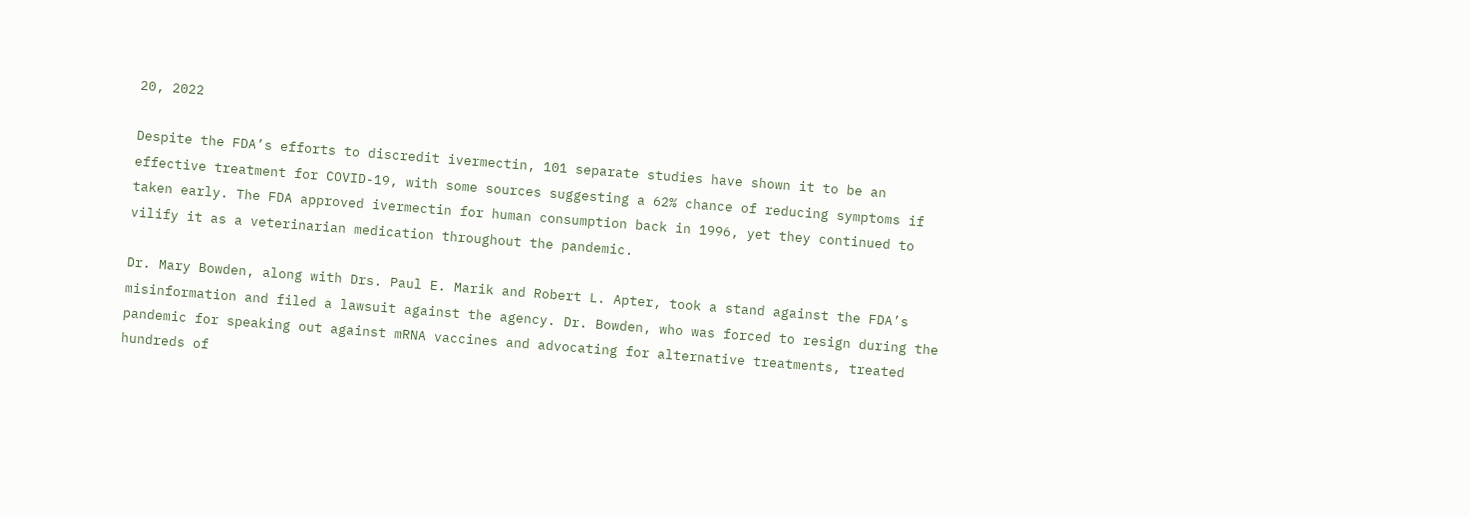20, 2022

Despite the FDA’s efforts to discredit ivermectin, 101 separate studies have shown it to be an effective treatment for COVID-19, with some sources suggesting a 62% chance of reducing symptoms if taken early. The FDA approved ivermectin for human consumption back in 1996, yet they continued to vilify it as a veterinarian medication throughout the pandemic.

Dr. Mary Bowden, along with Drs. Paul E. Marik and Robert L. Apter, took a stand against the FDA’s misinformation and filed a lawsuit against the agency. Dr. Bowden, who was forced to resign during the pandemic for speaking out against mRNA vaccines and advocating for alternative treatments, treated hundreds of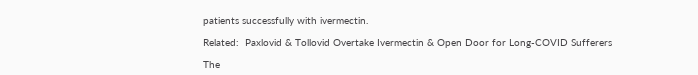patients successfully with ivermectin.

Related:  Paxlovid & Tollovid Overtake Ivermectin & Open Door for Long-COVID Sufferers

The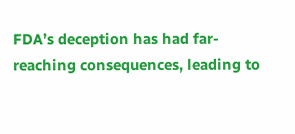FDA’s deception has had far-reaching consequences, leading to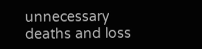unnecessary deaths and loss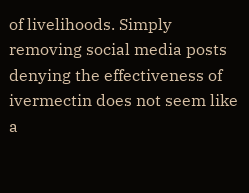of livelihoods. Simply removing social media posts denying the effectiveness of ivermectin does not seem like a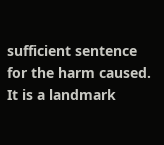sufficient sentence for the harm caused. It is a landmark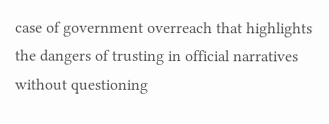case of government overreach that highlights the dangers of trusting in official narratives without questioning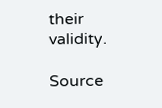their validity.

Source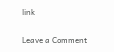link

Leave a Comment